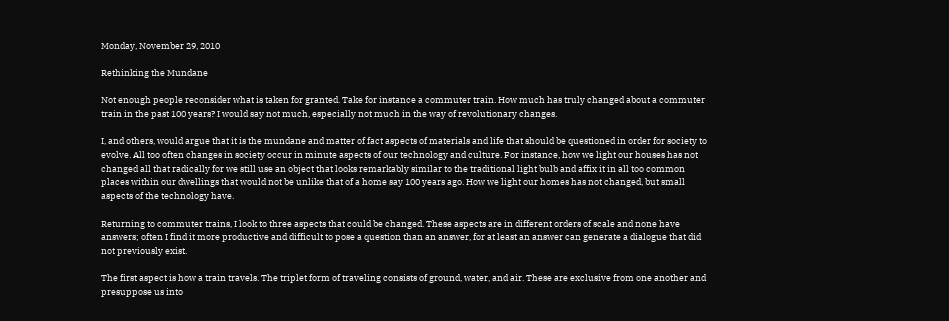Monday, November 29, 2010

Rethinking the Mundane

Not enough people reconsider what is taken for granted. Take for instance a commuter train. How much has truly changed about a commuter train in the past 100 years? I would say not much, especially not much in the way of revolutionary changes.

I, and others, would argue that it is the mundane and matter of fact aspects of materials and life that should be questioned in order for society to evolve. All too often changes in society occur in minute aspects of our technology and culture. For instance, how we light our houses has not changed all that radically for we still use an object that looks remarkably similar to the traditional light bulb and affix it in all too common places within our dwellings that would not be unlike that of a home say 100 years ago. How we light our homes has not changed, but small aspects of the technology have.

Returning to commuter trains, I look to three aspects that could be changed. These aspects are in different orders of scale and none have answers; often I find it more productive and difficult to pose a question than an answer, for at least an answer can generate a dialogue that did not previously exist.

The first aspect is how a train travels. The triplet form of traveling consists of ground, water, and air. These are exclusive from one another and presuppose us into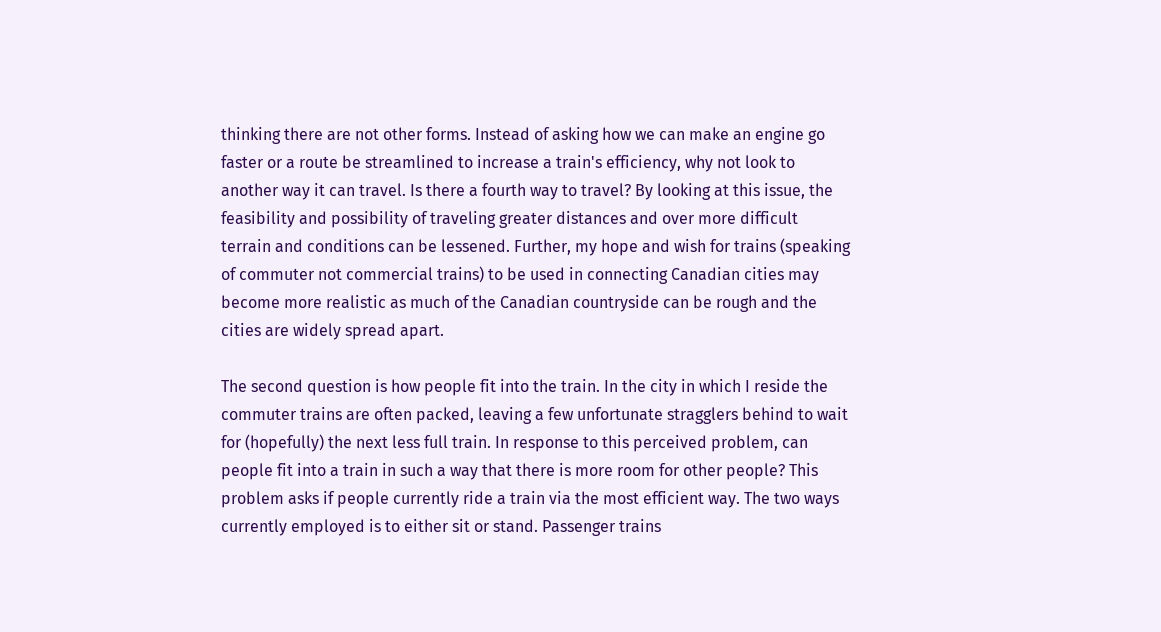thinking there are not other forms. Instead of asking how we can make an engine go faster or a route be streamlined to increase a train's efficiency, why not look to another way it can travel. Is there a fourth way to travel? By looking at this issue, the feasibility and possibility of traveling greater distances and over more difficult terrain and conditions can be lessened. Further, my hope and wish for trains (speaking of commuter not commercial trains) to be used in connecting Canadian cities may become more realistic as much of the Canadian countryside can be rough and the cities are widely spread apart.

The second question is how people fit into the train. In the city in which I reside the commuter trains are often packed, leaving a few unfortunate stragglers behind to wait for (hopefully) the next less full train. In response to this perceived problem, can people fit into a train in such a way that there is more room for other people? This problem asks if people currently ride a train via the most efficient way. The two ways currently employed is to either sit or stand. Passenger trains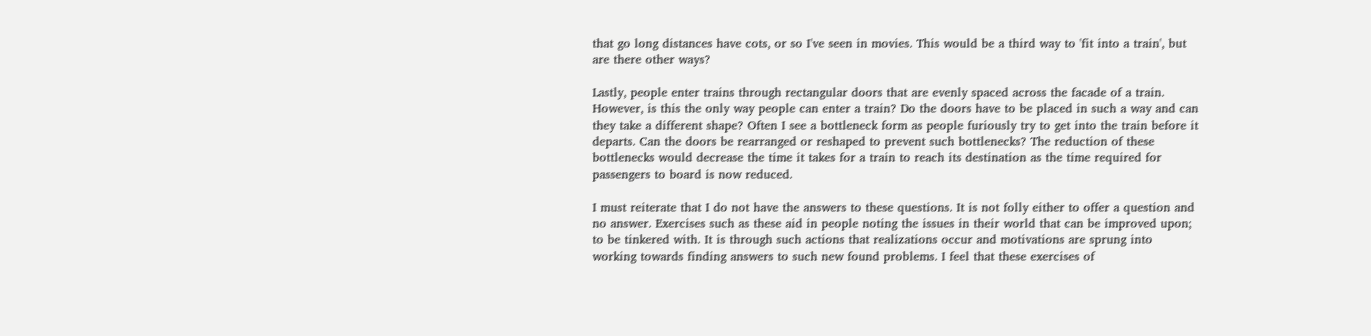that go long distances have cots, or so I've seen in movies. This would be a third way to 'fit into a train', but are there other ways?

Lastly, people enter trains through rectangular doors that are evenly spaced across the facade of a train. However, is this the only way people can enter a train? Do the doors have to be placed in such a way and can they take a different shape? Often I see a bottleneck form as people furiously try to get into the train before it departs. Can the doors be rearranged or reshaped to prevent such bottlenecks? The reduction of these bottlenecks would decrease the time it takes for a train to reach its destination as the time required for passengers to board is now reduced.

I must reiterate that I do not have the answers to these questions. It is not folly either to offer a question and no answer. Exercises such as these aid in people noting the issues in their world that can be improved upon; to be tinkered with. It is through such actions that realizations occur and motivations are sprung into working towards finding answers to such new found problems. I feel that these exercises of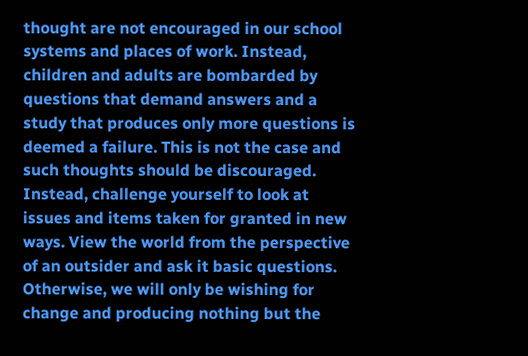thought are not encouraged in our school systems and places of work. Instead, children and adults are bombarded by questions that demand answers and a study that produces only more questions is deemed a failure. This is not the case and such thoughts should be discouraged. Instead, challenge yourself to look at issues and items taken for granted in new ways. View the world from the perspective of an outsider and ask it basic questions. Otherwise, we will only be wishing for change and producing nothing but the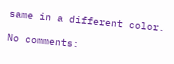same in a different color.

No comments: